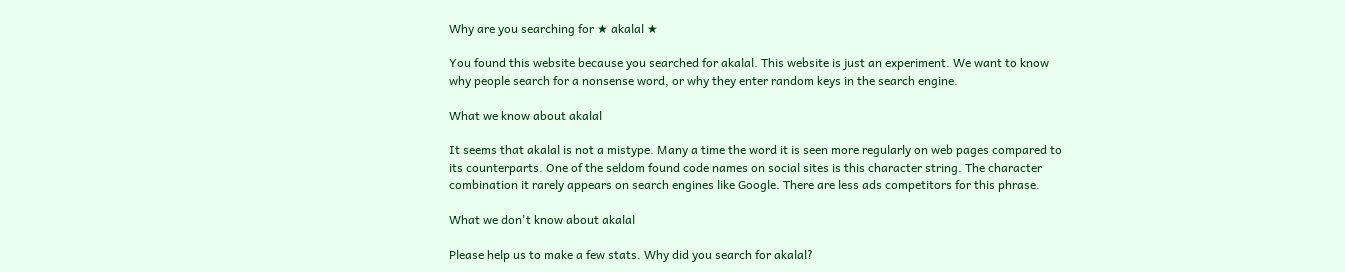Why are you searching for ★ akalal ★

You found this website because you searched for akalal. This website is just an experiment. We want to know why people search for a nonsense word, or why they enter random keys in the search engine.

What we know about akalal

It seems that akalal is not a mistype. Many a time the word it is seen more regularly on web pages compared to its counterparts. One of the seldom found code names on social sites is this character string. The character combination it rarely appears on search engines like Google. There are less ads competitors for this phrase.

What we don't know about akalal

Please help us to make a few stats. Why did you search for akalal?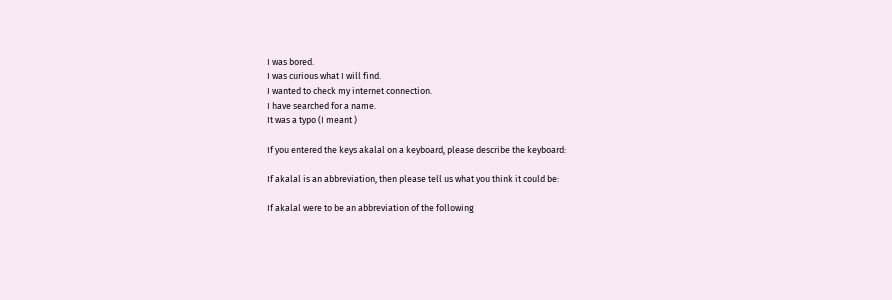I was bored.
I was curious what I will find.
I wanted to check my internet connection.
I have searched for a name.
It was a typo (I meant )

If you entered the keys akalal on a keyboard, please describe the keyboard:

If akalal is an abbreviation, then please tell us what you think it could be:

If akalal were to be an abbreviation of the following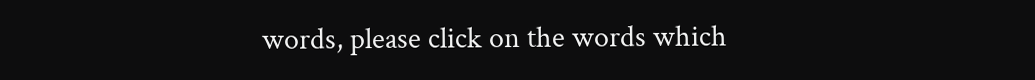words, please click on the words which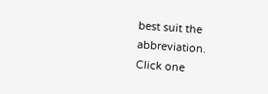best suit the abbreviation.
Click one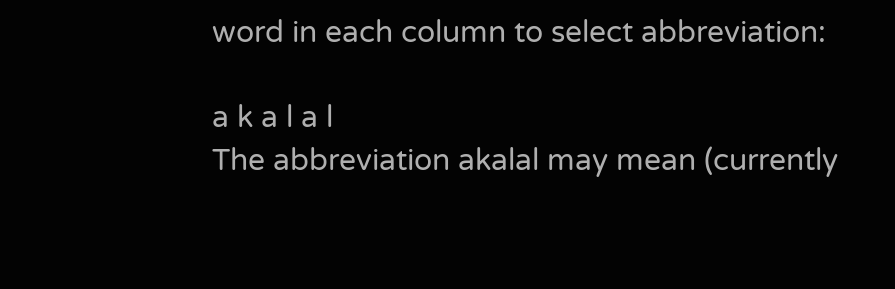word in each column to select abbreviation:

a k a l a l
The abbreviation akalal may mean (currently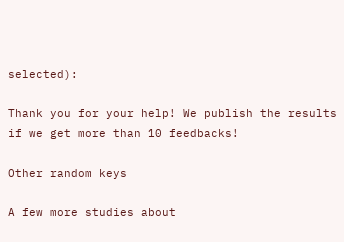selected):

Thank you for your help! We publish the results if we get more than 10 feedbacks!

Other random keys

A few more studies about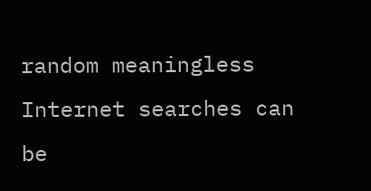random meaningless Internet searches can be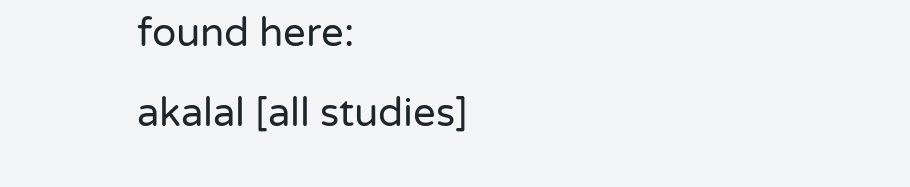found here:
akalal [all studies]